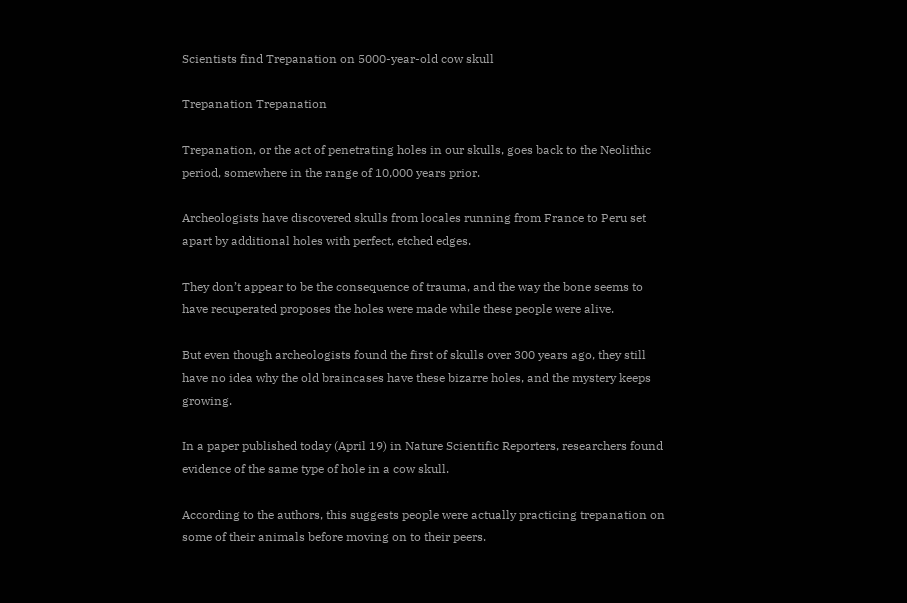Scientists find Trepanation on 5000-year-old cow skull

Trepanation Trepanation

Trepanation, or the act of penetrating holes in our skulls, goes back to the Neolithic period, somewhere in the range of 10,000 years prior.

Archeologists have discovered skulls from locales running from France to Peru set apart by additional holes with perfect, etched edges.

They don’t appear to be the consequence of trauma, and the way the bone seems to have recuperated proposes the holes were made while these people were alive.

But even though archeologists found the first of skulls over 300 years ago, they still have no idea why the old braincases have these bizarre holes, and the mystery keeps growing.

In a paper published today (April 19) in Nature Scientific Reporters, researchers found evidence of the same type of hole in a cow skull.

According to the authors, this suggests people were actually practicing trepanation on some of their animals before moving on to their peers.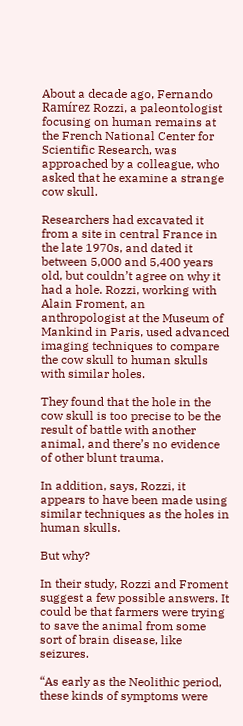About a decade ago, Fernando Ramírez Rozzi, a paleontologist focusing on human remains at the French National Center for Scientific Research, was approached by a colleague, who asked that he examine a strange cow skull.

Researchers had excavated it from a site in central France in the late 1970s, and dated it between 5,000 and 5,400 years old, but couldn’t agree on why it had a hole. Rozzi, working with Alain Froment, an anthropologist at the Museum of Mankind in Paris, used advanced imaging techniques to compare the cow skull to human skulls with similar holes.

They found that the hole in the cow skull is too precise to be the result of battle with another animal, and there’s no evidence of other blunt trauma.

In addition, says, Rozzi, it appears to have been made using similar techniques as the holes in human skulls.

But why?

In their study, Rozzi and Froment suggest a few possible answers. It could be that farmers were trying to save the animal from some sort of brain disease, like seizures.

“As early as the Neolithic period, these kinds of symptoms were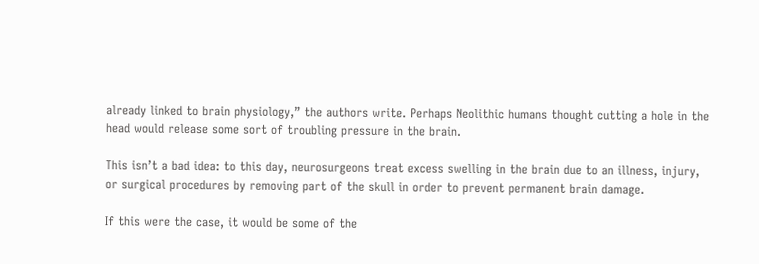already linked to brain physiology,” the authors write. Perhaps Neolithic humans thought cutting a hole in the head would release some sort of troubling pressure in the brain.

This isn’t a bad idea: to this day, neurosurgeons treat excess swelling in the brain due to an illness, injury, or surgical procedures by removing part of the skull in order to prevent permanent brain damage.

If this were the case, it would be some of the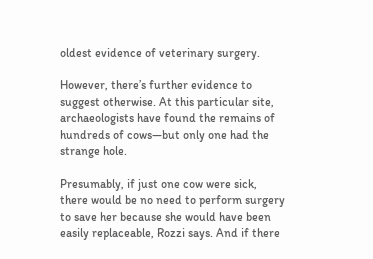oldest evidence of veterinary surgery.

However, there’s further evidence to suggest otherwise. At this particular site, archaeologists have found the remains of hundreds of cows—but only one had the strange hole.

Presumably, if just one cow were sick, there would be no need to perform surgery to save her because she would have been easily replaceable, Rozzi says. And if there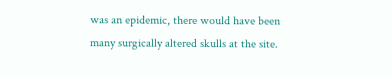was an epidemic, there would have been many surgically altered skulls at the site.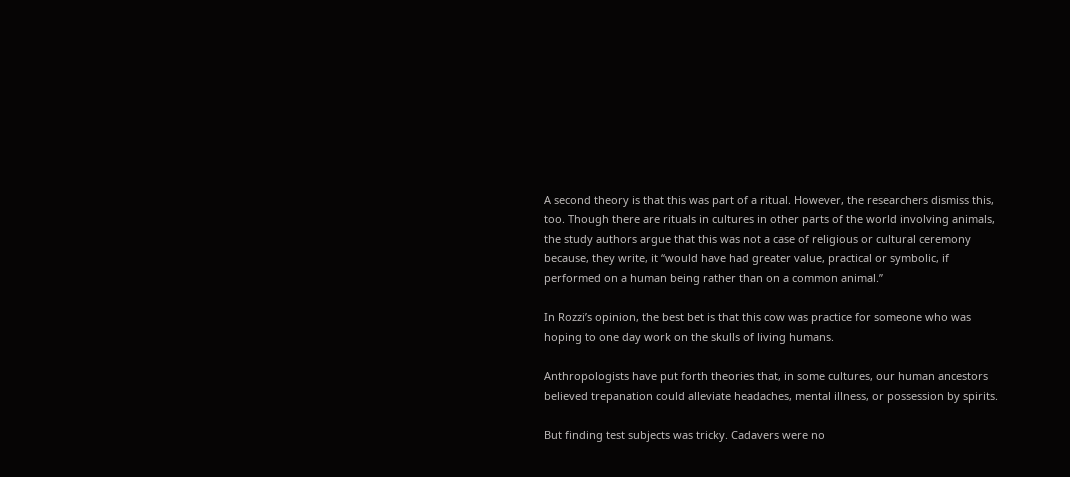A second theory is that this was part of a ritual. However, the researchers dismiss this, too. Though there are rituals in cultures in other parts of the world involving animals, the study authors argue that this was not a case of religious or cultural ceremony because, they write, it “would have had greater value, practical or symbolic, if performed on a human being rather than on a common animal.”

In Rozzi’s opinion, the best bet is that this cow was practice for someone who was hoping to one day work on the skulls of living humans.

Anthropologists have put forth theories that, in some cultures, our human ancestors believed trepanation could alleviate headaches, mental illness, or possession by spirits.

But finding test subjects was tricky. Cadavers were no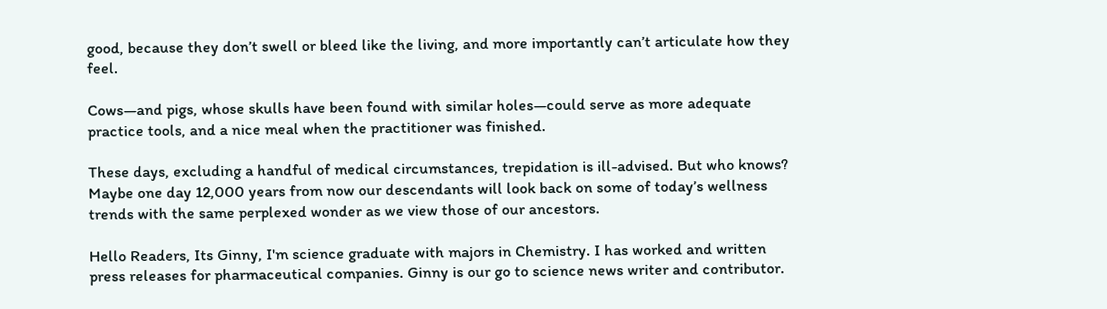good, because they don’t swell or bleed like the living, and more importantly can’t articulate how they feel.

Cows—and pigs, whose skulls have been found with similar holes—could serve as more adequate practice tools, and a nice meal when the practitioner was finished.

These days, excluding a handful of medical circumstances, trepidation is ill-advised. But who knows? Maybe one day 12,000 years from now our descendants will look back on some of today’s wellness trends with the same perplexed wonder as we view those of our ancestors.

Hello Readers, Its Ginny, I'm science graduate with majors in Chemistry. I has worked and written press releases for pharmaceutical companies. Ginny is our go to science news writer and contributor.